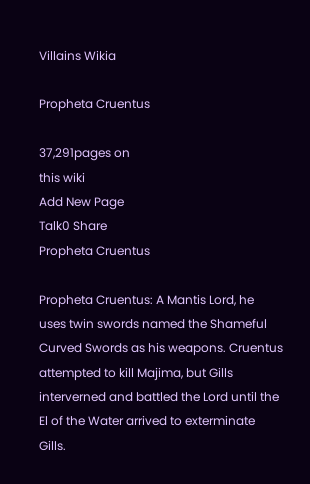Villains Wikia

Propheta Cruentus

37,291pages on
this wiki
Add New Page
Talk0 Share
Propheta Cruentus

Propheta Cruentus: A Mantis Lord, he uses twin swords named the Shameful Curved Swords as his weapons. Cruentus attempted to kill Majima, but Gills interverned and battled the Lord until the El of the Water arrived to exterminate Gills.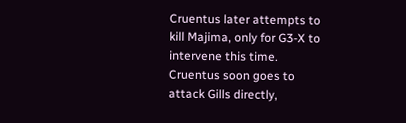Cruentus later attempts to kill Majima, only for G3-X to intervene this time. Cruentus soon goes to attack Gills directly,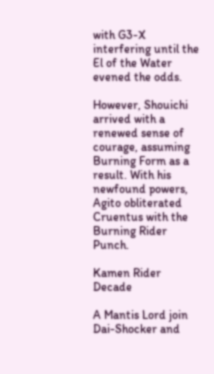with G3-X interfering until the El of the Water evened the odds.

However, Shouichi arrived with a renewed sense of courage, assuming Burning Form as a result. With his newfound powers, Agito obliterated Cruentus with the Burning Rider Punch.

Kamen Rider Decade

A Mantis Lord join Dai-Shocker and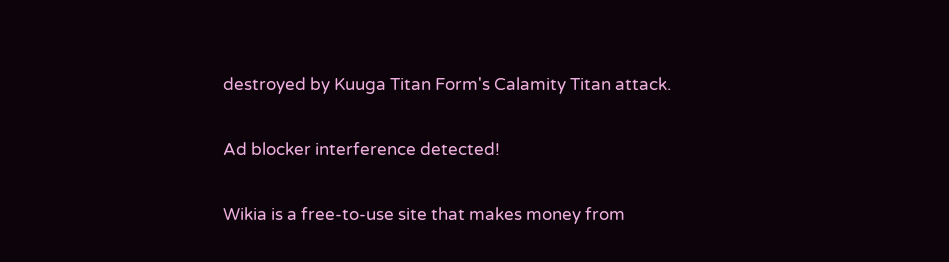destroyed by Kuuga Titan Form's Calamity Titan attack.

Ad blocker interference detected!

Wikia is a free-to-use site that makes money from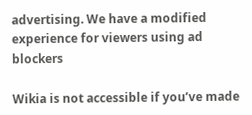advertising. We have a modified experience for viewers using ad blockers

Wikia is not accessible if you’ve made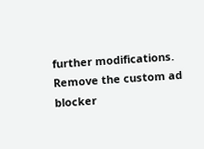further modifications. Remove the custom ad blocker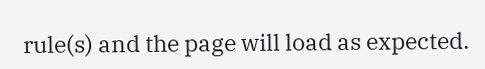rule(s) and the page will load as expected.